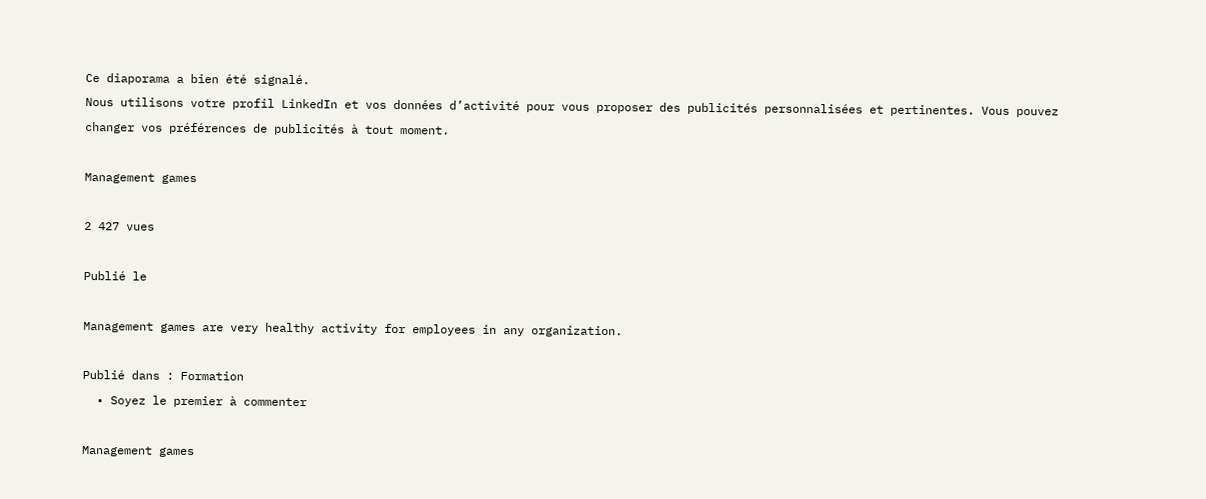Ce diaporama a bien été signalé.
Nous utilisons votre profil LinkedIn et vos données d’activité pour vous proposer des publicités personnalisées et pertinentes. Vous pouvez changer vos préférences de publicités à tout moment.

Management games

2 427 vues

Publié le

Management games are very healthy activity for employees in any organization.

Publié dans : Formation
  • Soyez le premier à commenter

Management games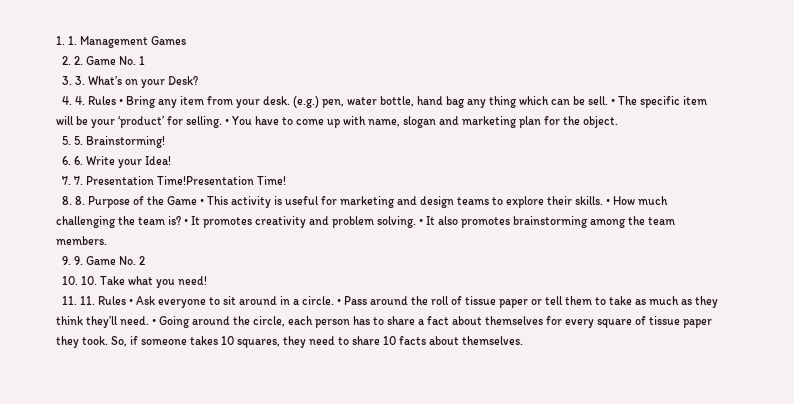1. 1. Management Games
  2. 2. Game No. 1
  3. 3. What’s on your Desk?
  4. 4. Rules • Bring any item from your desk. (e.g.) pen, water bottle, hand bag any thing which can be sell. • The specific item will be your ‘product’ for selling. • You have to come up with name, slogan and marketing plan for the object.
  5. 5. Brainstorming!
  6. 6. Write your Idea!
  7. 7. Presentation Time!Presentation Time!
  8. 8. Purpose of the Game • This activity is useful for marketing and design teams to explore their skills. • How much challenging the team is? • It promotes creativity and problem solving. • It also promotes brainstorming among the team members.
  9. 9. Game No. 2
  10. 10. Take what you need!
  11. 11. Rules • Ask everyone to sit around in a circle. • Pass around the roll of tissue paper or tell them to take as much as they think they’ll need. • Going around the circle, each person has to share a fact about themselves for every square of tissue paper they took. So, if someone takes 10 squares, they need to share 10 facts about themselves.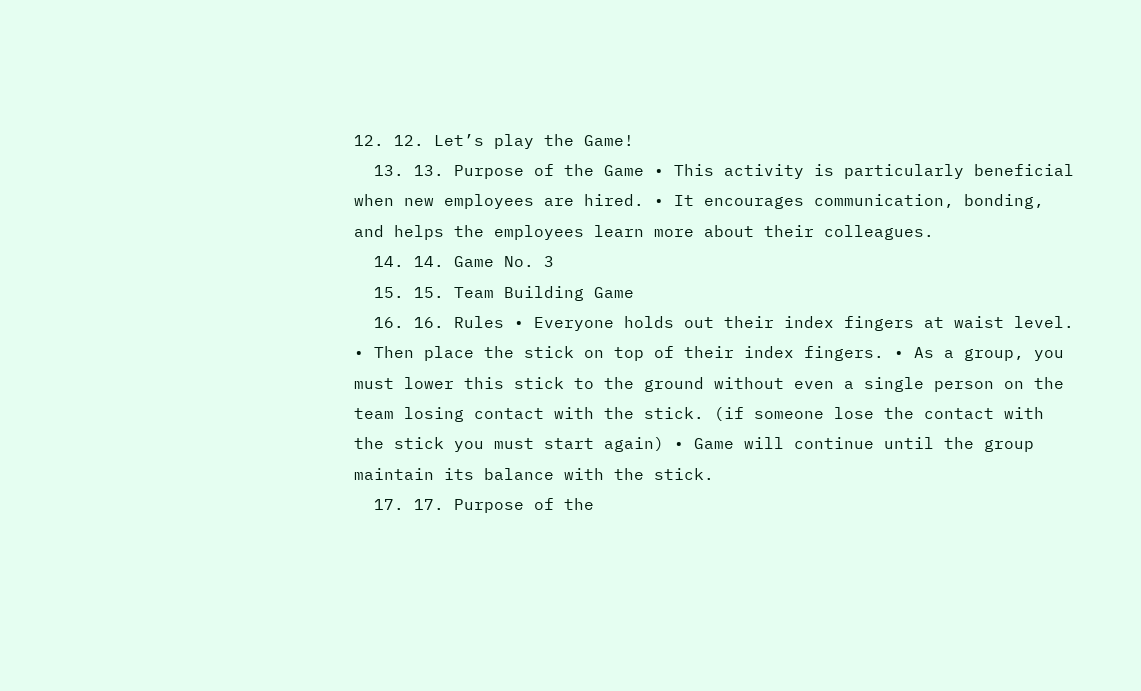12. 12. Let’s play the Game!
  13. 13. Purpose of the Game • This activity is particularly beneficial when new employees are hired. • It encourages communication, bonding, and helps the employees learn more about their colleagues.
  14. 14. Game No. 3
  15. 15. Team Building Game
  16. 16. Rules • Everyone holds out their index fingers at waist level. • Then place the stick on top of their index fingers. • As a group, you must lower this stick to the ground without even a single person on the team losing contact with the stick. (if someone lose the contact with the stick you must start again) • Game will continue until the group maintain its balance with the stick.
  17. 17. Purpose of the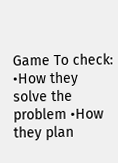Game To check: •How they solve the problem •How they plan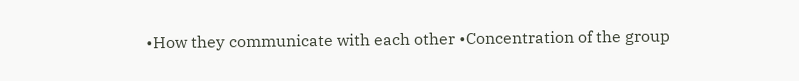•How they communicate with each other •Concentration of the group